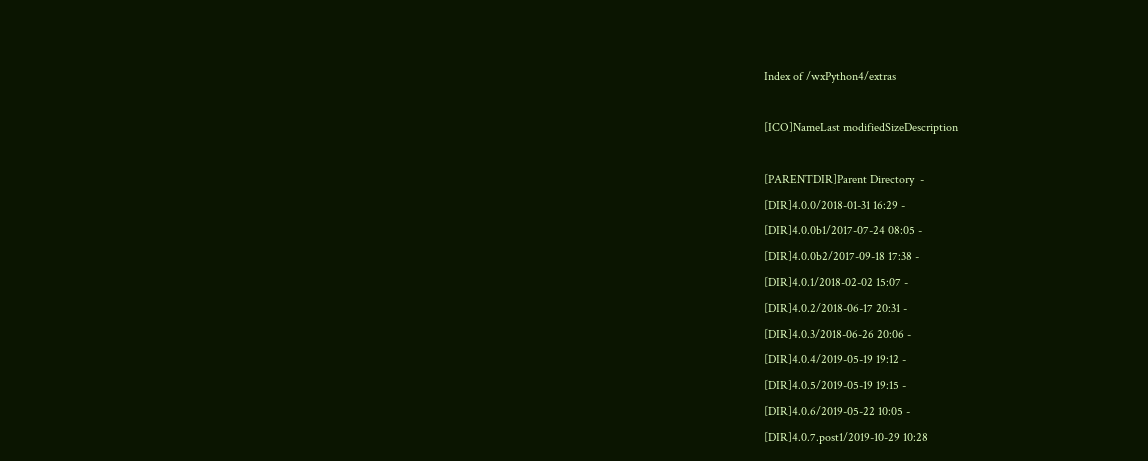Index of /wxPython4/extras

[ICO]NameLast modifiedSizeDescription

[PARENTDIR]Parent Directory  -
[DIR]4.0.0/2018-01-31 16:29 -
[DIR]4.0.0b1/2017-07-24 08:05 -
[DIR]4.0.0b2/2017-09-18 17:38 -
[DIR]4.0.1/2018-02-02 15:07 -
[DIR]4.0.2/2018-06-17 20:31 -
[DIR]4.0.3/2018-06-26 20:06 -
[DIR]4.0.4/2019-05-19 19:12 -
[DIR]4.0.5/2019-05-19 19:15 -
[DIR]4.0.6/2019-05-22 10:05 -
[DIR]4.0.7.post1/2019-10-29 10:28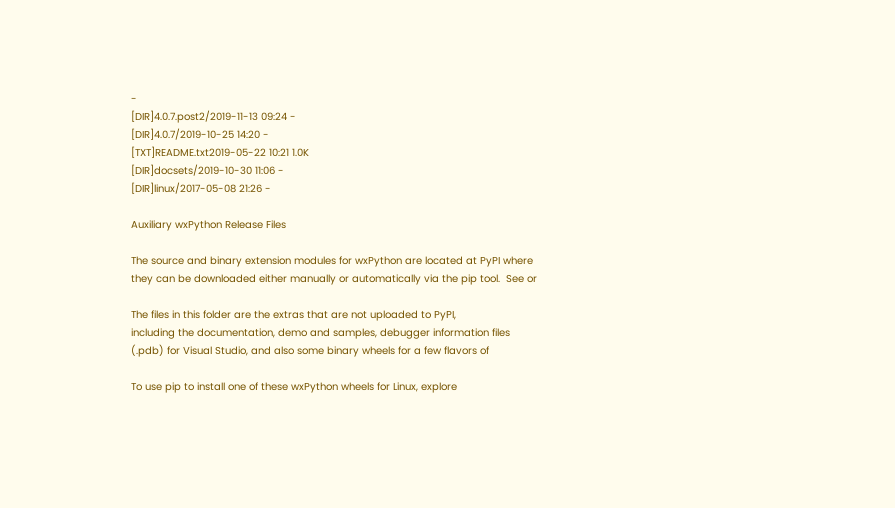-
[DIR]4.0.7.post2/2019-11-13 09:24 -
[DIR]4.0.7/2019-10-25 14:20 -
[TXT]README.txt2019-05-22 10:21 1.0K
[DIR]docsets/2019-10-30 11:06 -
[DIR]linux/2017-05-08 21:26 -

Auxiliary wxPython Release Files

The source and binary extension modules for wxPython are located at PyPI where
they can be downloaded either manually or automatically via the pip tool.  See or

The files in this folder are the extras that are not uploaded to PyPI,
including the documentation, demo and samples, debugger information files
(.pdb) for Visual Studio, and also some binary wheels for a few flavors of

To use pip to install one of these wxPython wheels for Linux, explore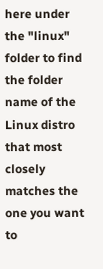here under
the "linux" folder to find the folder name of the Linux distro that most closely
matches the one you want to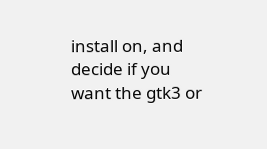install on, and decide if you want the gtk3 or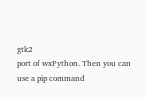gtk2
port of wxPython. Then you can use a pip command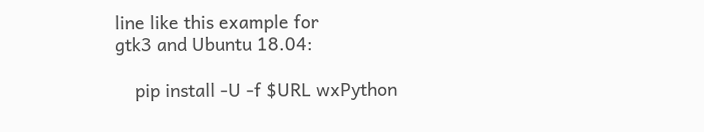line like this example for
gtk3 and Ubuntu 18.04:

    pip install -U -f $URL wxPython